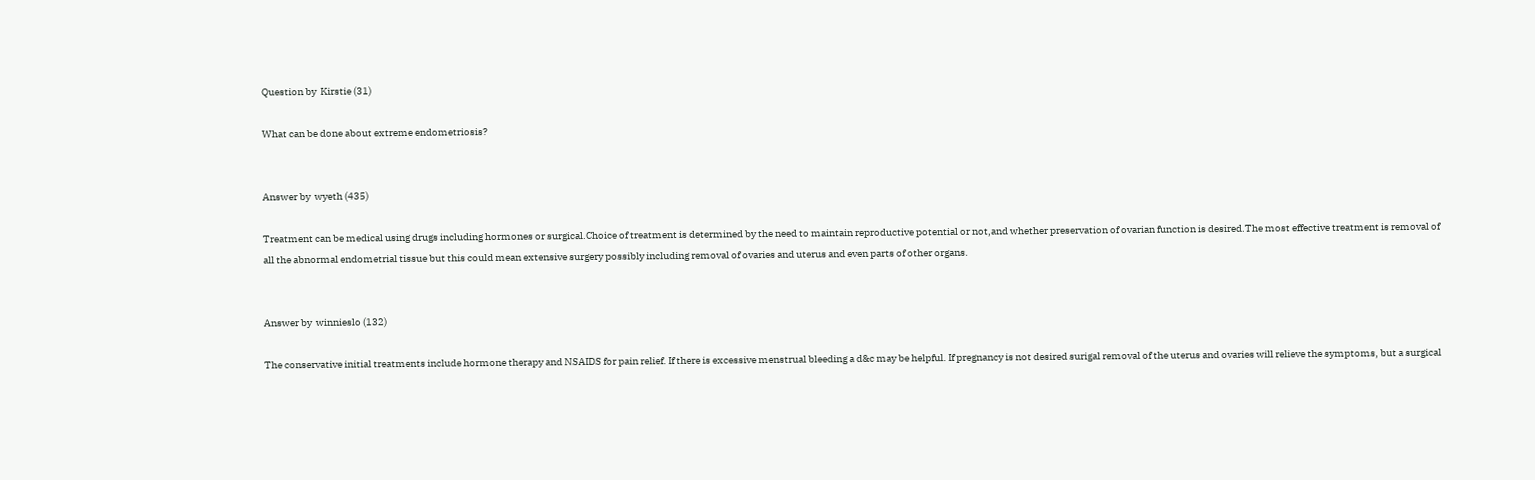Question by  Kirstie (31)

What can be done about extreme endometriosis?


Answer by  wyeth (435)

Treatment can be medical using drugs including hormones or surgical.Choice of treatment is determined by the need to maintain reproductive potential or not,and whether preservation of ovarian function is desired.The most effective treatment is removal of all the abnormal endometrial tissue but this could mean extensive surgery possibly including removal of ovaries and uterus and even parts of other organs.


Answer by  winnieslo (132)

The conservative initial treatments include hormone therapy and NSAIDS for pain relief. If there is excessive menstrual bleeding a d&c may be helpful. If pregnancy is not desired surigal removal of the uterus and ovaries will relieve the symptoms, but a surgical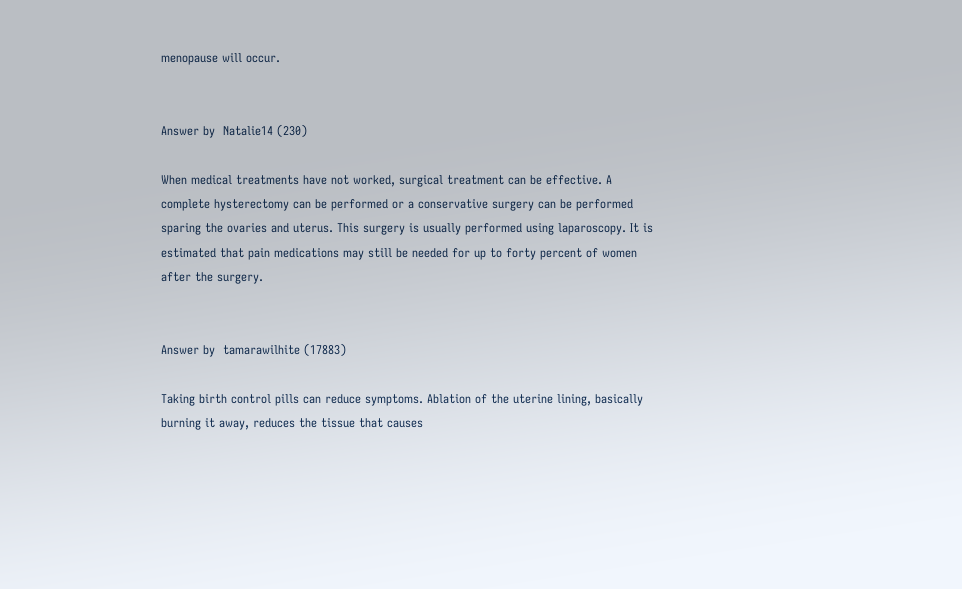menopause will occur.


Answer by  Natalie14 (230)

When medical treatments have not worked, surgical treatment can be effective. A complete hysterectomy can be performed or a conservative surgery can be performed sparing the ovaries and uterus. This surgery is usually performed using laparoscopy. It is estimated that pain medications may still be needed for up to forty percent of women after the surgery.


Answer by  tamarawilhite (17883)

Taking birth control pills can reduce symptoms. Ablation of the uterine lining, basically burning it away, reduces the tissue that causes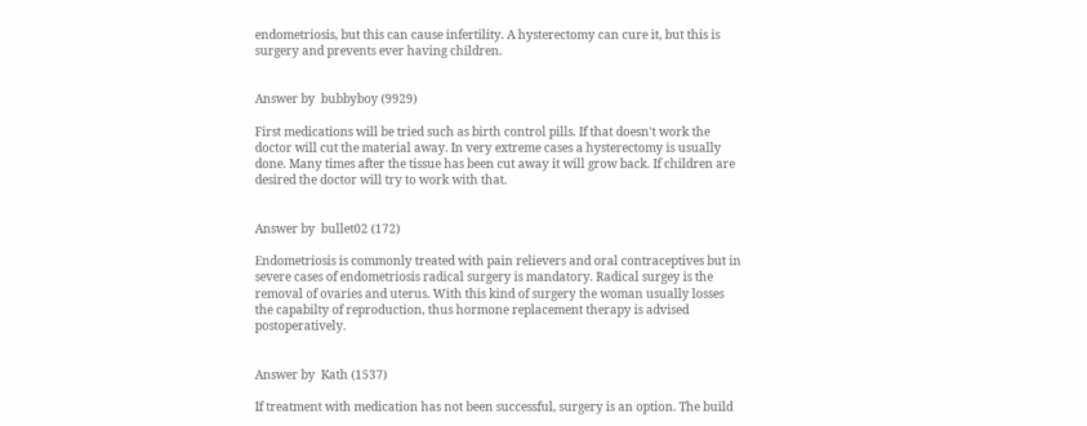endometriosis, but this can cause infertility. A hysterectomy can cure it, but this is surgery and prevents ever having children.


Answer by  bubbyboy (9929)

First medications will be tried such as birth control pills. If that doesn't work the doctor will cut the material away. In very extreme cases a hysterectomy is usually done. Many times after the tissue has been cut away it will grow back. If children are desired the doctor will try to work with that.


Answer by  bullet02 (172)

Endometriosis is commonly treated with pain relievers and oral contraceptives but in severe cases of endometriosis radical surgery is mandatory. Radical surgey is the removal of ovaries and uterus. With this kind of surgery the woman usually losses the capabilty of reproduction, thus hormone replacement therapy is advised postoperatively.


Answer by  Kath (1537)

If treatment with medication has not been successful, surgery is an option. The build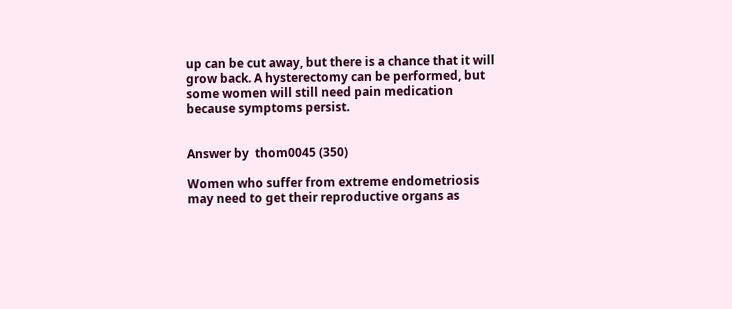up can be cut away, but there is a chance that it will grow back. A hysterectomy can be performed, but some women will still need pain medication because symptoms persist.


Answer by  thom0045 (350)

Women who suffer from extreme endometriosis may need to get their reproductive organs as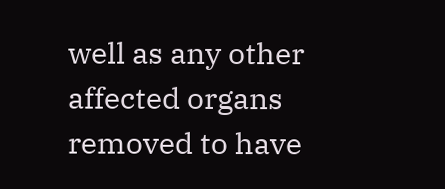well as any other affected organs removed to have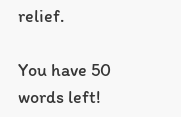relief.

You have 50 words left!